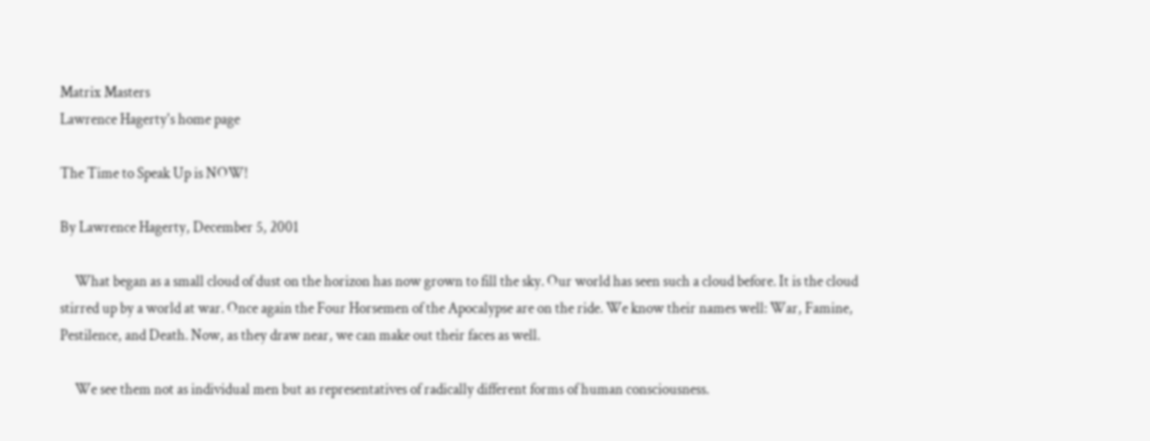Matrix Masters
Lawrence Hagerty's home page

The Time to Speak Up is NOW!

By Lawrence Hagerty, December 5, 2001

     What began as a small cloud of dust on the horizon has now grown to fill the sky. Our world has seen such a cloud before. It is the cloud stirred up by a world at war. Once again the Four Horsemen of the Apocalypse are on the ride. We know their names well: War, Famine, Pestilence, and Death. Now, as they draw near, we can make out their faces as well.

     We see them not as individual men but as representatives of radically different forms of human consciousness.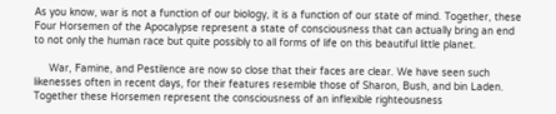As you know, war is not a function of our biology, it is a function of our state of mind. Together, these Four Horsemen of the Apocalypse represent a state of consciousness that can actually bring an end to not only the human race but quite possibly to all forms of life on this beautiful little planet.

     War, Famine, and Pestilence are now so close that their faces are clear. We have seen such likenesses often in recent days, for their features resemble those of Sharon, Bush, and bin Laden. Together these Horsemen represent the consciousness of an inflexible righteousness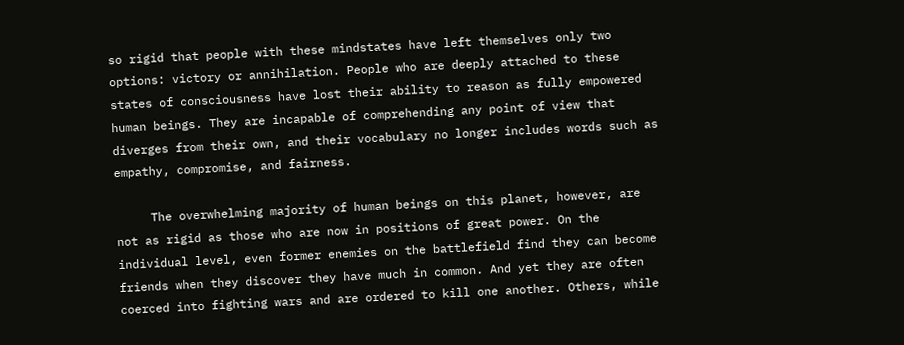so rigid that people with these mindstates have left themselves only two options: victory or annihilation. People who are deeply attached to these states of consciousness have lost their ability to reason as fully empowered human beings. They are incapable of comprehending any point of view that diverges from their own, and their vocabulary no longer includes words such as empathy, compromise, and fairness.

     The overwhelming majority of human beings on this planet, however, are not as rigid as those who are now in positions of great power. On the individual level, even former enemies on the battlefield find they can become friends when they discover they have much in common. And yet they are often coerced into fighting wars and are ordered to kill one another. Others, while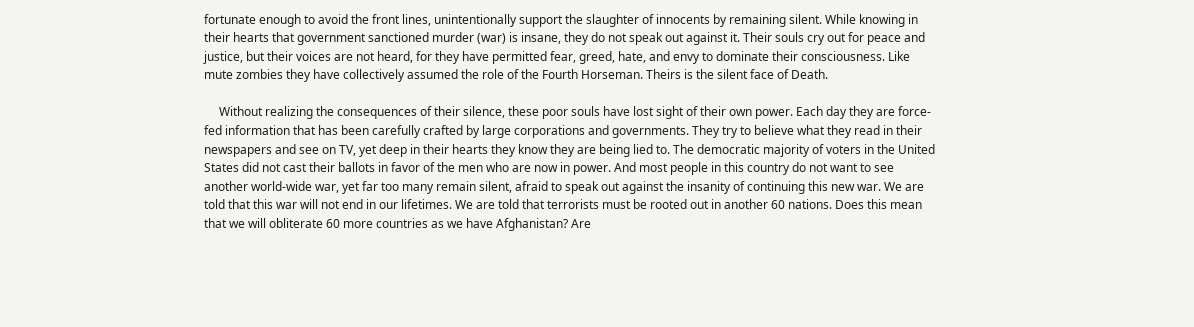fortunate enough to avoid the front lines, unintentionally support the slaughter of innocents by remaining silent. While knowing in their hearts that government sanctioned murder (war) is insane, they do not speak out against it. Their souls cry out for peace and justice, but their voices are not heard, for they have permitted fear, greed, hate, and envy to dominate their consciousness. Like mute zombies they have collectively assumed the role of the Fourth Horseman. Theirs is the silent face of Death.

     Without realizing the consequences of their silence, these poor souls have lost sight of their own power. Each day they are force-fed information that has been carefully crafted by large corporations and governments. They try to believe what they read in their newspapers and see on TV, yet deep in their hearts they know they are being lied to. The democratic majority of voters in the United States did not cast their ballots in favor of the men who are now in power. And most people in this country do not want to see another world-wide war, yet far too many remain silent, afraid to speak out against the insanity of continuing this new war. We are told that this war will not end in our lifetimes. We are told that terrorists must be rooted out in another 60 nations. Does this mean that we will obliterate 60 more countries as we have Afghanistan? Are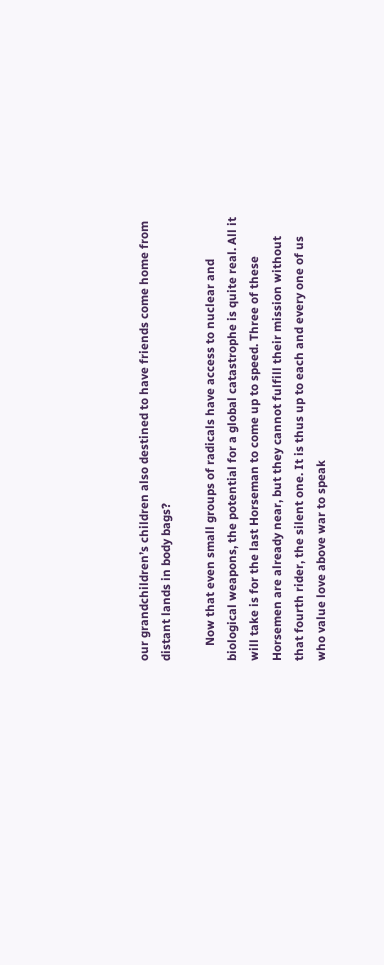our grandchildren’s children also destined to have friends come home from distant lands in body bags?

     Now that even small groups of radicals have access to nuclear and biological weapons, the potential for a global catastrophe is quite real. All it will take is for the last Horseman to come up to speed. Three of these Horsemen are already near, but they cannot fulfill their mission without that fourth rider, the silent one. It is thus up to each and every one of us who value love above war to speak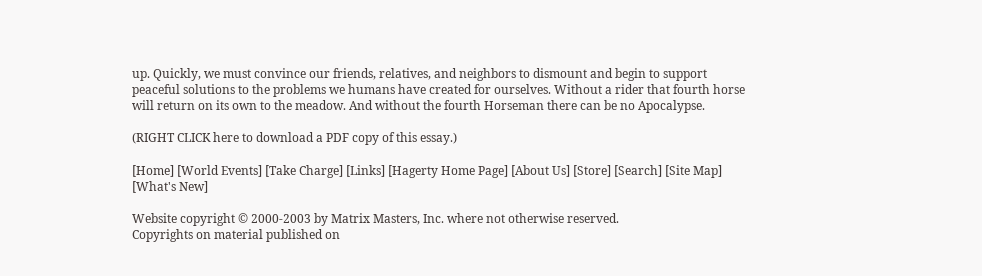up. Quickly, we must convince our friends, relatives, and neighbors to dismount and begin to support peaceful solutions to the problems we humans have created for ourselves. Without a rider that fourth horse will return on its own to the meadow. And without the fourth Horseman there can be no Apocalypse.

(RIGHT CLICK here to download a PDF copy of this essay.)

[Home] [World Events] [Take Charge] [Links] [Hagerty Home Page] [About Us] [Store] [Search] [Site Map]
[What's New]

Website copyright © 2000-2003 by Matrix Masters, Inc. where not otherwise reserved.
Copyrights on material published on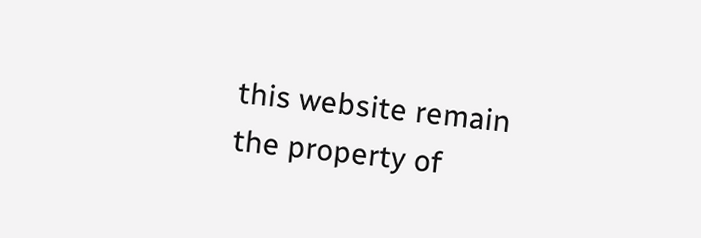this website remain the property of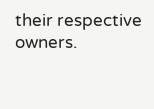their respective owners.